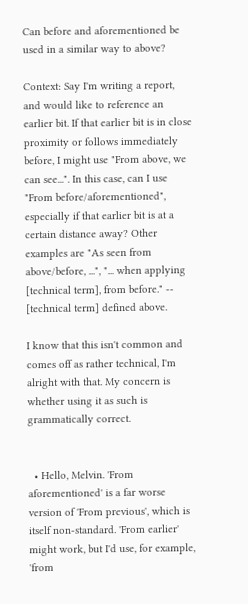Can before and aforementioned be used in a similar way to above?

Context: Say I'm writing a report, and would like to reference an earlier bit. If that earlier bit is in close proximity or follows immediately before, I might use "From above, we can see...". In this case, can I use "From before/aforementioned", especially if that earlier bit is at a certain distance away? Other examples are "As seen from above/before, ...", "... when applying [technical term], from before." -- [technical term] defined above.

I know that this isn't common and comes off as rather technical, I'm alright with that. My concern is whether using it as such is grammatically correct.


  • Hello, Melvin. 'From aforementioned' is a far worse version of 'From previous', which is itself non-standard. 'From earlier' might work, but I'd use, for example, 'from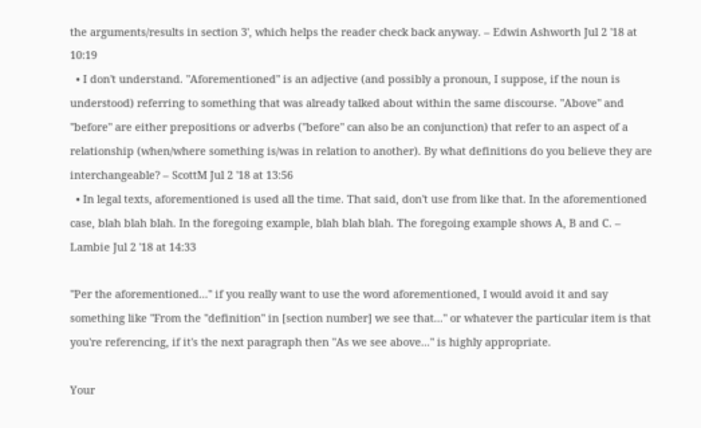the arguments/results in section 3', which helps the reader check back anyway. – Edwin Ashworth Jul 2 '18 at 10:19
  • I don't understand. "Aforementioned" is an adjective (and possibly a pronoun, I suppose, if the noun is understood) referring to something that was already talked about within the same discourse. "Above" and "before" are either prepositions or adverbs ("before" can also be an conjunction) that refer to an aspect of a relationship (when/where something is/was in relation to another). By what definitions do you believe they are interchangeable? – ScottM Jul 2 '18 at 13:56
  • In legal texts, aforementioned is used all the time. That said, don't use from like that. In the aforementioned case, blah blah blah. In the foregoing example, blah blah blah. The foregoing example shows A, B and C. – Lambie Jul 2 '18 at 14:33

"Per the aforementioned..." if you really want to use the word aforementioned, I would avoid it and say something like "From the "definition" in [section number] we see that..." or whatever the particular item is that you're referencing, if it's the next paragraph then "As we see above..." is highly appropriate.

Your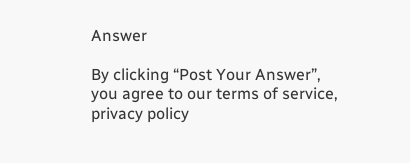Answer

By clicking “Post Your Answer”, you agree to our terms of service, privacy policy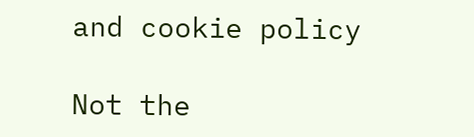and cookie policy

Not the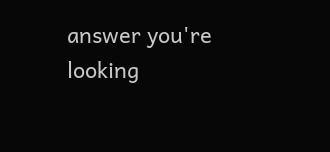answer you're looking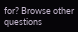for? Browse other questions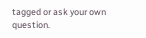tagged or ask your own question.